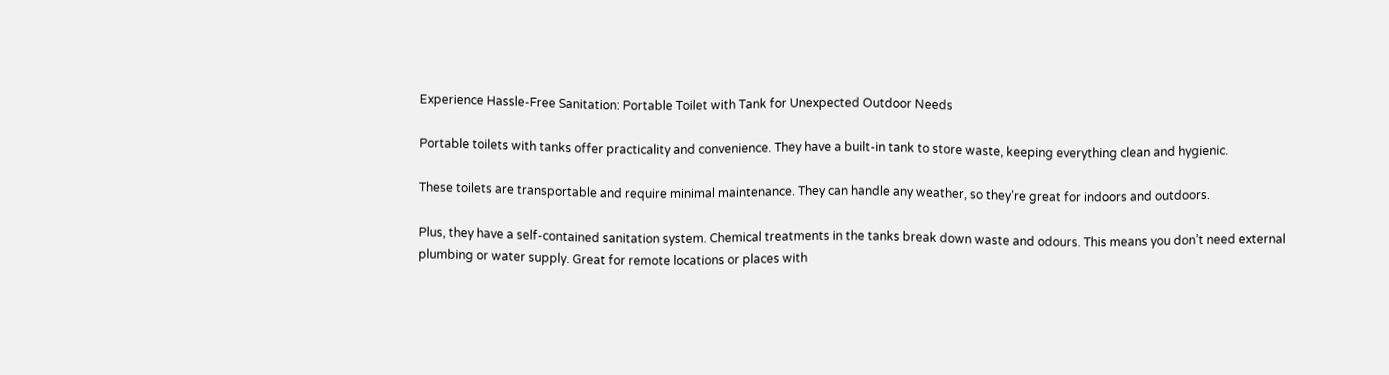Experience Hassle-Free Sanitation: Portable Toilet with Tank for Unexpected Outdoor Needs

Portable toilets with tanks offer practicality and convenience. They have a built-in tank to store waste, keeping everything clean and hygienic.

These toilets are transportable and require minimal maintenance. They can handle any weather, so they’re great for indoors and outdoors.

Plus, they have a self-contained sanitation system. Chemical treatments in the tanks break down waste and odours. This means you don’t need external plumbing or water supply. Great for remote locations or places with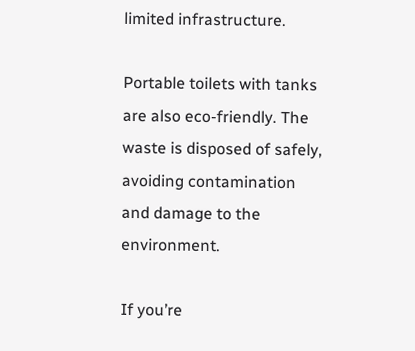limited infrastructure.

Portable toilets with tanks are also eco-friendly. The waste is disposed of safely, avoiding contamination and damage to the environment.

If you’re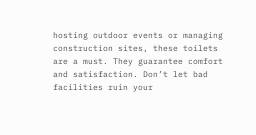hosting outdoor events or managing construction sites, these toilets are a must. They guarantee comfort and satisfaction. Don’t let bad facilities ruin your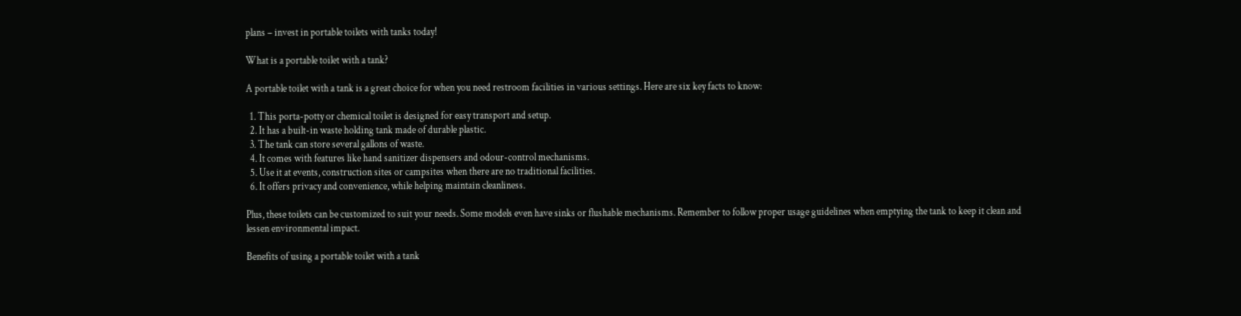plans – invest in portable toilets with tanks today!

What is a portable toilet with a tank?

A portable toilet with a tank is a great choice for when you need restroom facilities in various settings. Here are six key facts to know:

  1. This porta-potty or chemical toilet is designed for easy transport and setup.
  2. It has a built-in waste holding tank made of durable plastic.
  3. The tank can store several gallons of waste.
  4. It comes with features like hand sanitizer dispensers and odour-control mechanisms.
  5. Use it at events, construction sites or campsites when there are no traditional facilities.
  6. It offers privacy and convenience, while helping maintain cleanliness.

Plus, these toilets can be customized to suit your needs. Some models even have sinks or flushable mechanisms. Remember to follow proper usage guidelines when emptying the tank to keep it clean and lessen environmental impact.

Benefits of using a portable toilet with a tank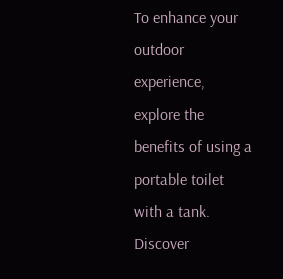To enhance your outdoor experience, explore the benefits of using a portable toilet with a tank. Discover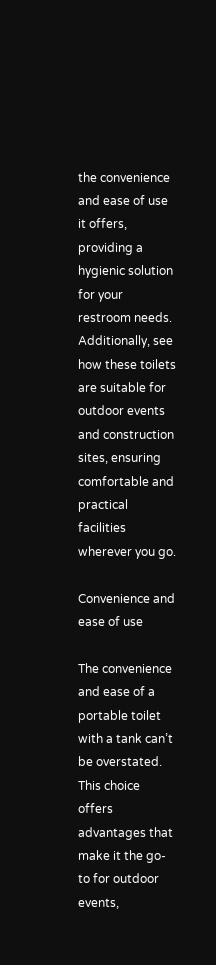the convenience and ease of use it offers, providing a hygienic solution for your restroom needs. Additionally, see how these toilets are suitable for outdoor events and construction sites, ensuring comfortable and practical facilities wherever you go.

Convenience and ease of use

The convenience and ease of a portable toilet with a tank can’t be overstated. This choice offers advantages that make it the go-to for outdoor events,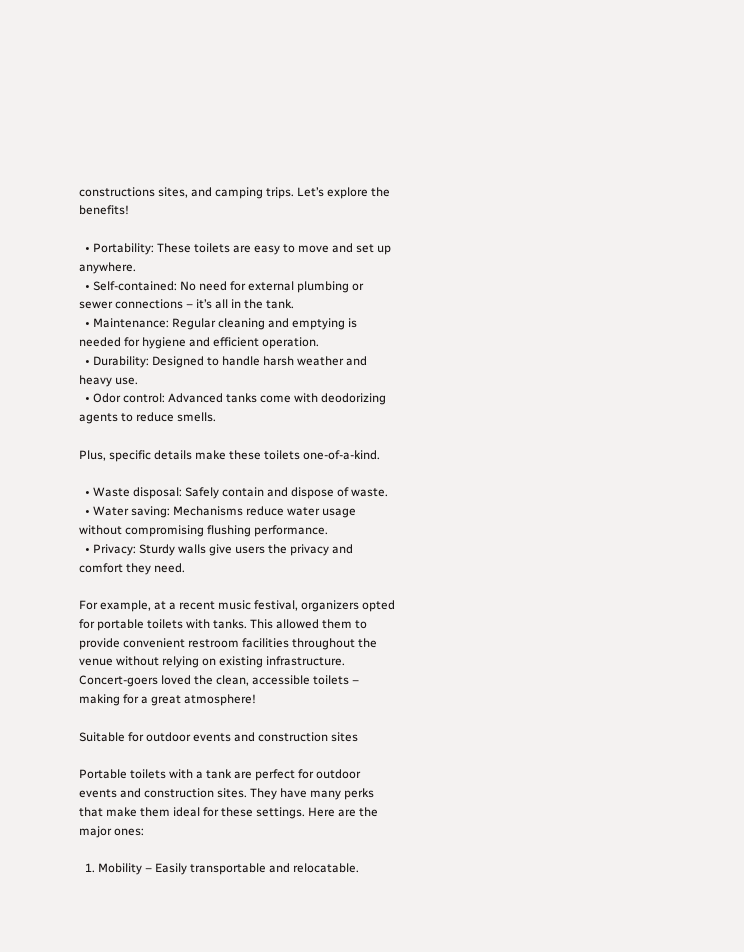constructions sites, and camping trips. Let’s explore the benefits!

  • Portability: These toilets are easy to move and set up anywhere.
  • Self-contained: No need for external plumbing or sewer connections – it’s all in the tank.
  • Maintenance: Regular cleaning and emptying is needed for hygiene and efficient operation.
  • Durability: Designed to handle harsh weather and heavy use.
  • Odor control: Advanced tanks come with deodorizing agents to reduce smells.

Plus, specific details make these toilets one-of-a-kind.

  • Waste disposal: Safely contain and dispose of waste.
  • Water saving: Mechanisms reduce water usage without compromising flushing performance.
  • Privacy: Sturdy walls give users the privacy and comfort they need.

For example, at a recent music festival, organizers opted for portable toilets with tanks. This allowed them to provide convenient restroom facilities throughout the venue without relying on existing infrastructure. Concert-goers loved the clean, accessible toilets – making for a great atmosphere!

Suitable for outdoor events and construction sites

Portable toilets with a tank are perfect for outdoor events and construction sites. They have many perks that make them ideal for these settings. Here are the major ones:

  1. Mobility – Easily transportable and relocatable.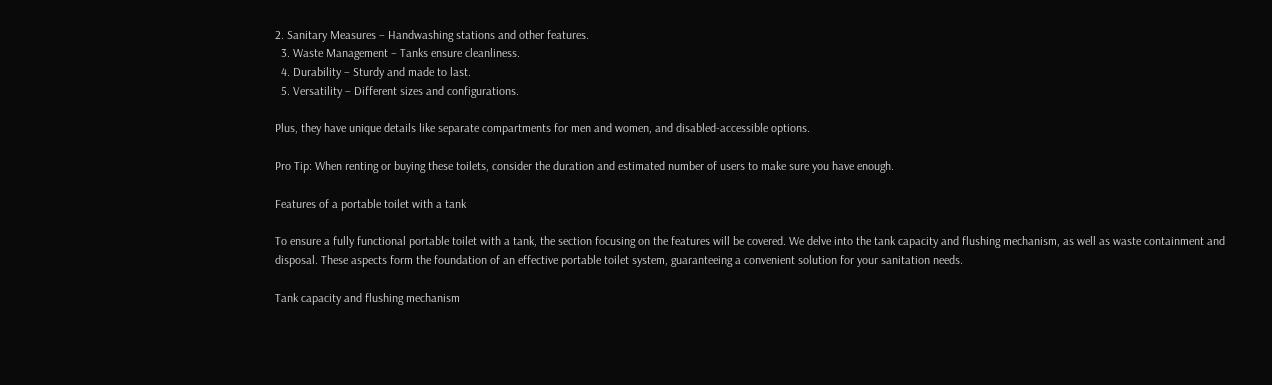2. Sanitary Measures – Handwashing stations and other features.
  3. Waste Management – Tanks ensure cleanliness.
  4. Durability – Sturdy and made to last.
  5. Versatility – Different sizes and configurations.

Plus, they have unique details like separate compartments for men and women, and disabled-accessible options.

Pro Tip: When renting or buying these toilets, consider the duration and estimated number of users to make sure you have enough.

Features of a portable toilet with a tank

To ensure a fully functional portable toilet with a tank, the section focusing on the features will be covered. We delve into the tank capacity and flushing mechanism, as well as waste containment and disposal. These aspects form the foundation of an effective portable toilet system, guaranteeing a convenient solution for your sanitation needs.

Tank capacity and flushing mechanism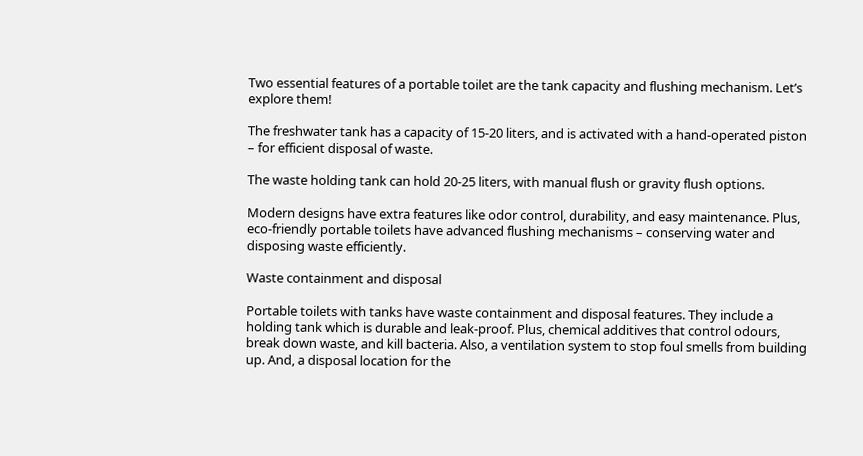Two essential features of a portable toilet are the tank capacity and flushing mechanism. Let’s explore them!

The freshwater tank has a capacity of 15-20 liters, and is activated with a hand-operated piston – for efficient disposal of waste.

The waste holding tank can hold 20-25 liters, with manual flush or gravity flush options.

Modern designs have extra features like odor control, durability, and easy maintenance. Plus, eco-friendly portable toilets have advanced flushing mechanisms – conserving water and disposing waste efficiently.

Waste containment and disposal

Portable toilets with tanks have waste containment and disposal features. They include a holding tank which is durable and leak-proof. Plus, chemical additives that control odours, break down waste, and kill bacteria. Also, a ventilation system to stop foul smells from building up. And, a disposal location for the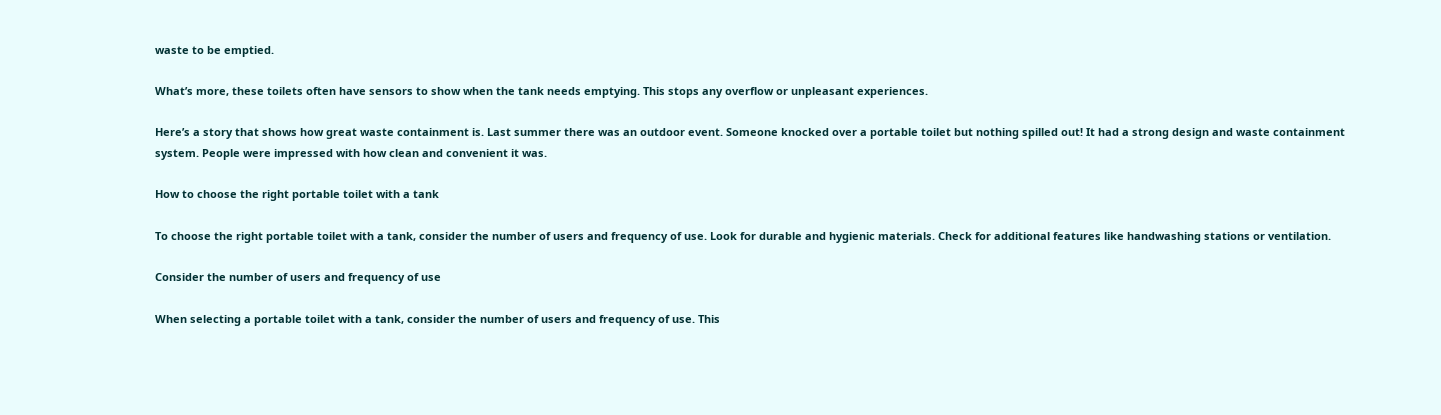waste to be emptied.

What’s more, these toilets often have sensors to show when the tank needs emptying. This stops any overflow or unpleasant experiences.

Here’s a story that shows how great waste containment is. Last summer there was an outdoor event. Someone knocked over a portable toilet but nothing spilled out! It had a strong design and waste containment system. People were impressed with how clean and convenient it was.

How to choose the right portable toilet with a tank

To choose the right portable toilet with a tank, consider the number of users and frequency of use. Look for durable and hygienic materials. Check for additional features like handwashing stations or ventilation.

Consider the number of users and frequency of use

When selecting a portable toilet with a tank, consider the number of users and frequency of use. This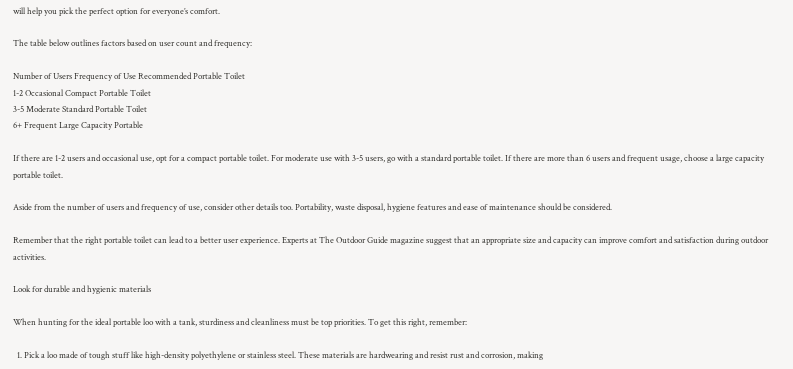will help you pick the perfect option for everyone’s comfort.

The table below outlines factors based on user count and frequency:

Number of Users Frequency of Use Recommended Portable Toilet
1-2 Occasional Compact Portable Toilet
3-5 Moderate Standard Portable Toilet
6+ Frequent Large Capacity Portable

If there are 1-2 users and occasional use, opt for a compact portable toilet. For moderate use with 3-5 users, go with a standard portable toilet. If there are more than 6 users and frequent usage, choose a large capacity portable toilet.

Aside from the number of users and frequency of use, consider other details too. Portability, waste disposal, hygiene features and ease of maintenance should be considered.

Remember that the right portable toilet can lead to a better user experience. Experts at The Outdoor Guide magazine suggest that an appropriate size and capacity can improve comfort and satisfaction during outdoor activities.

Look for durable and hygienic materials

When hunting for the ideal portable loo with a tank, sturdiness and cleanliness must be top priorities. To get this right, remember:

  1. Pick a loo made of tough stuff like high-density polyethylene or stainless steel. These materials are hardwearing and resist rust and corrosion, making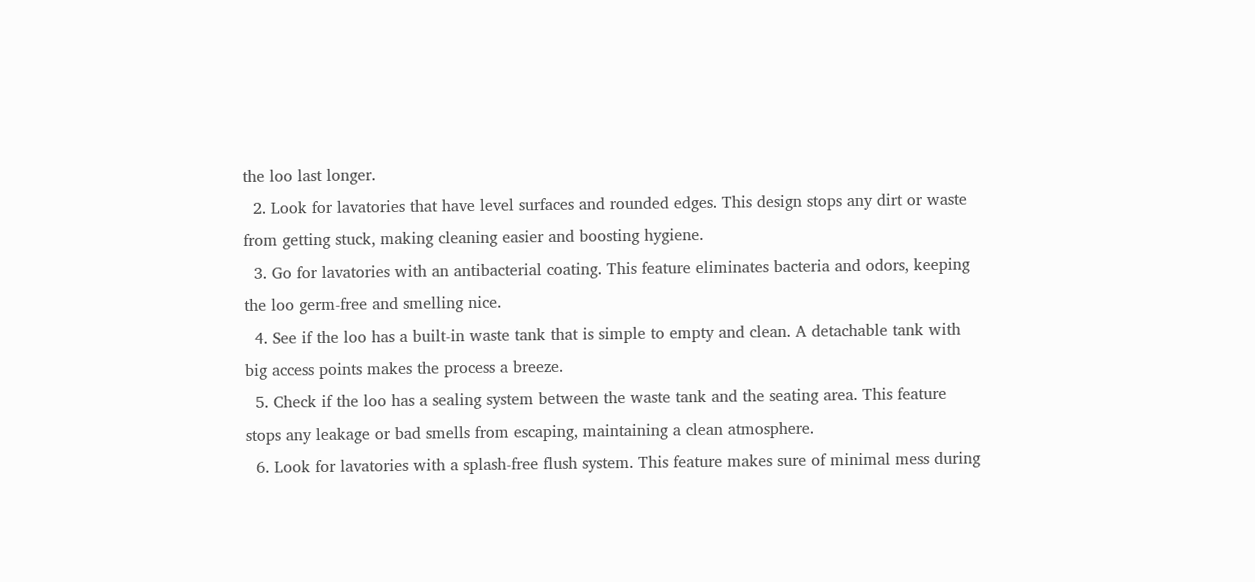the loo last longer.
  2. Look for lavatories that have level surfaces and rounded edges. This design stops any dirt or waste from getting stuck, making cleaning easier and boosting hygiene.
  3. Go for lavatories with an antibacterial coating. This feature eliminates bacteria and odors, keeping the loo germ-free and smelling nice.
  4. See if the loo has a built-in waste tank that is simple to empty and clean. A detachable tank with big access points makes the process a breeze.
  5. Check if the loo has a sealing system between the waste tank and the seating area. This feature stops any leakage or bad smells from escaping, maintaining a clean atmosphere.
  6. Look for lavatories with a splash-free flush system. This feature makes sure of minimal mess during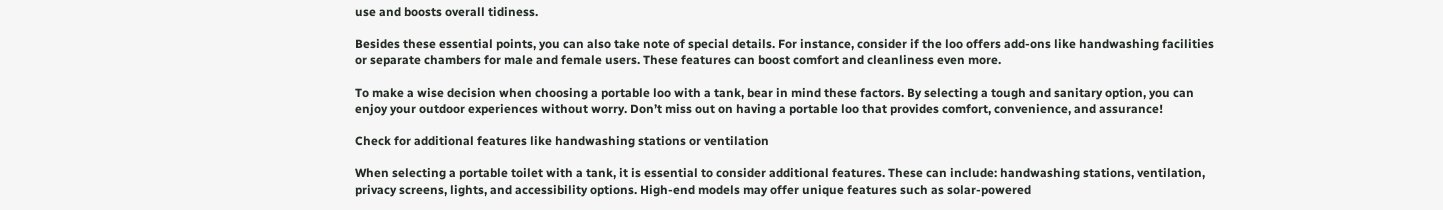use and boosts overall tidiness.

Besides these essential points, you can also take note of special details. For instance, consider if the loo offers add-ons like handwashing facilities or separate chambers for male and female users. These features can boost comfort and cleanliness even more.

To make a wise decision when choosing a portable loo with a tank, bear in mind these factors. By selecting a tough and sanitary option, you can enjoy your outdoor experiences without worry. Don’t miss out on having a portable loo that provides comfort, convenience, and assurance!

Check for additional features like handwashing stations or ventilation

When selecting a portable toilet with a tank, it is essential to consider additional features. These can include: handwashing stations, ventilation, privacy screens, lights, and accessibility options. High-end models may offer unique features such as solar-powered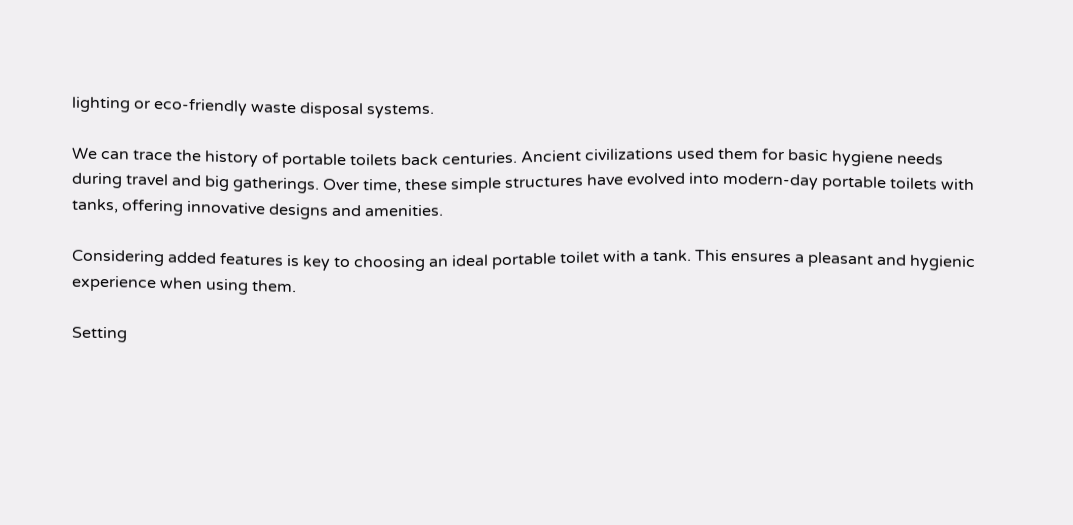lighting or eco-friendly waste disposal systems.

We can trace the history of portable toilets back centuries. Ancient civilizations used them for basic hygiene needs during travel and big gatherings. Over time, these simple structures have evolved into modern-day portable toilets with tanks, offering innovative designs and amenities.

Considering added features is key to choosing an ideal portable toilet with a tank. This ensures a pleasant and hygienic experience when using them.

Setting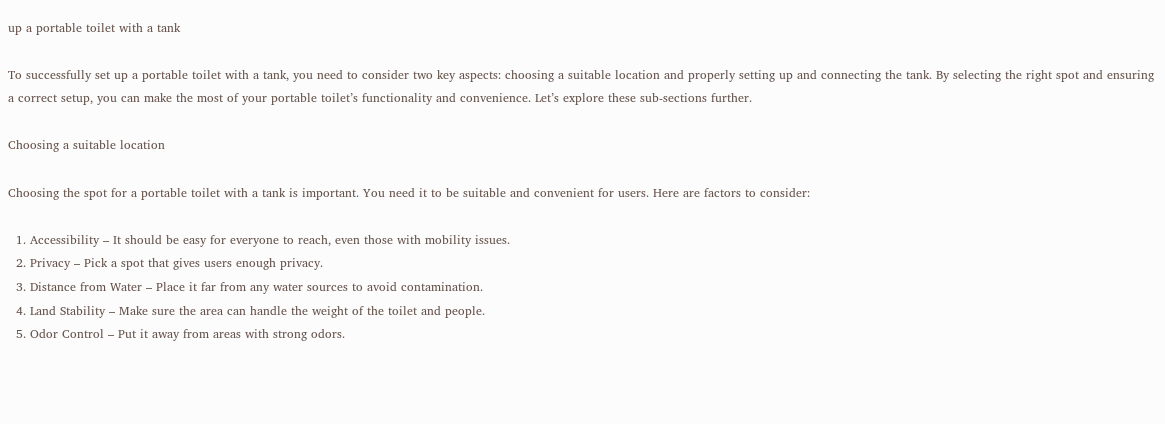up a portable toilet with a tank

To successfully set up a portable toilet with a tank, you need to consider two key aspects: choosing a suitable location and properly setting up and connecting the tank. By selecting the right spot and ensuring a correct setup, you can make the most of your portable toilet’s functionality and convenience. Let’s explore these sub-sections further.

Choosing a suitable location

Choosing the spot for a portable toilet with a tank is important. You need it to be suitable and convenient for users. Here are factors to consider:

  1. Accessibility – It should be easy for everyone to reach, even those with mobility issues.
  2. Privacy – Pick a spot that gives users enough privacy.
  3. Distance from Water – Place it far from any water sources to avoid contamination.
  4. Land Stability – Make sure the area can handle the weight of the toilet and people.
  5. Odor Control – Put it away from areas with strong odors.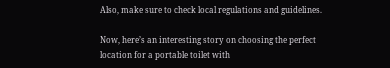Also, make sure to check local regulations and guidelines.

Now, here’s an interesting story on choosing the perfect location for a portable toilet with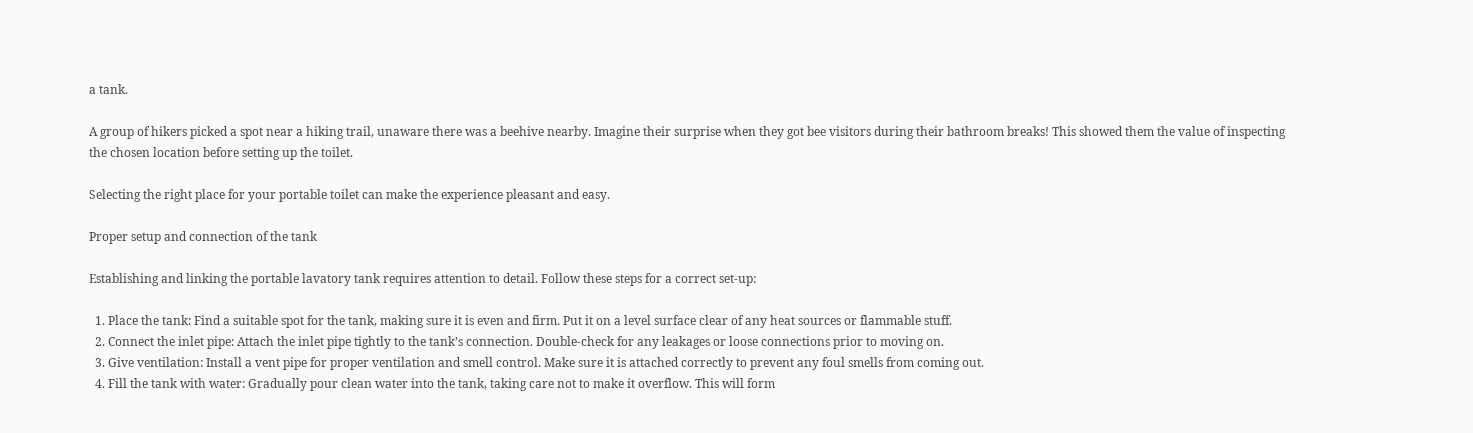a tank.

A group of hikers picked a spot near a hiking trail, unaware there was a beehive nearby. Imagine their surprise when they got bee visitors during their bathroom breaks! This showed them the value of inspecting the chosen location before setting up the toilet.

Selecting the right place for your portable toilet can make the experience pleasant and easy.

Proper setup and connection of the tank

Establishing and linking the portable lavatory tank requires attention to detail. Follow these steps for a correct set-up:

  1. Place the tank: Find a suitable spot for the tank, making sure it is even and firm. Put it on a level surface clear of any heat sources or flammable stuff.
  2. Connect the inlet pipe: Attach the inlet pipe tightly to the tank’s connection. Double-check for any leakages or loose connections prior to moving on.
  3. Give ventilation: Install a vent pipe for proper ventilation and smell control. Make sure it is attached correctly to prevent any foul smells from coming out.
  4. Fill the tank with water: Gradually pour clean water into the tank, taking care not to make it overflow. This will form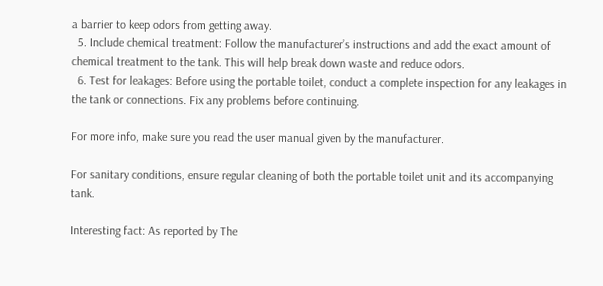a barrier to keep odors from getting away.
  5. Include chemical treatment: Follow the manufacturer’s instructions and add the exact amount of chemical treatment to the tank. This will help break down waste and reduce odors.
  6. Test for leakages: Before using the portable toilet, conduct a complete inspection for any leakages in the tank or connections. Fix any problems before continuing.

For more info, make sure you read the user manual given by the manufacturer.

For sanitary conditions, ensure regular cleaning of both the portable toilet unit and its accompanying tank.

Interesting fact: As reported by The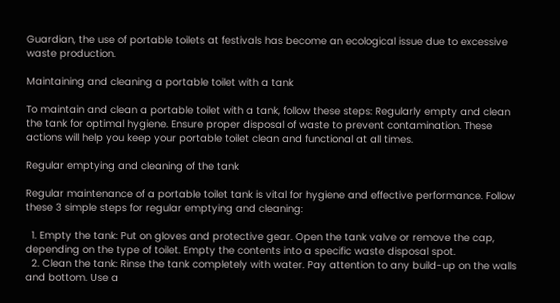Guardian, the use of portable toilets at festivals has become an ecological issue due to excessive waste production.

Maintaining and cleaning a portable toilet with a tank

To maintain and clean a portable toilet with a tank, follow these steps: Regularly empty and clean the tank for optimal hygiene. Ensure proper disposal of waste to prevent contamination. These actions will help you keep your portable toilet clean and functional at all times.

Regular emptying and cleaning of the tank

Regular maintenance of a portable toilet tank is vital for hygiene and effective performance. Follow these 3 simple steps for regular emptying and cleaning:

  1. Empty the tank: Put on gloves and protective gear. Open the tank valve or remove the cap, depending on the type of toilet. Empty the contents into a specific waste disposal spot.
  2. Clean the tank: Rinse the tank completely with water. Pay attention to any build-up on the walls and bottom. Use a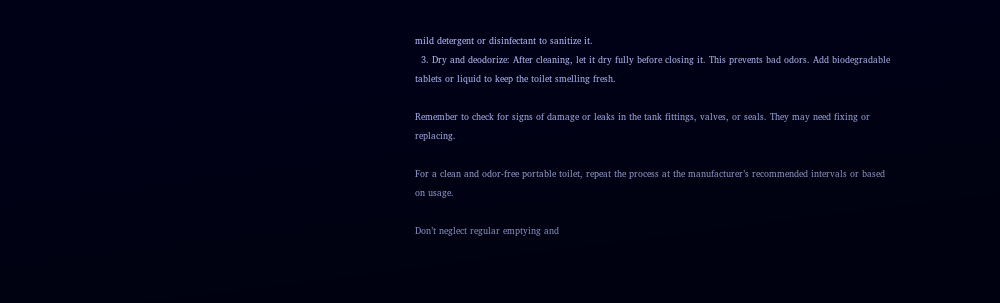mild detergent or disinfectant to sanitize it.
  3. Dry and deodorize: After cleaning, let it dry fully before closing it. This prevents bad odors. Add biodegradable tablets or liquid to keep the toilet smelling fresh.

Remember to check for signs of damage or leaks in the tank fittings, valves, or seals. They may need fixing or replacing.

For a clean and odor-free portable toilet, repeat the process at the manufacturer’s recommended intervals or based on usage.

Don’t neglect regular emptying and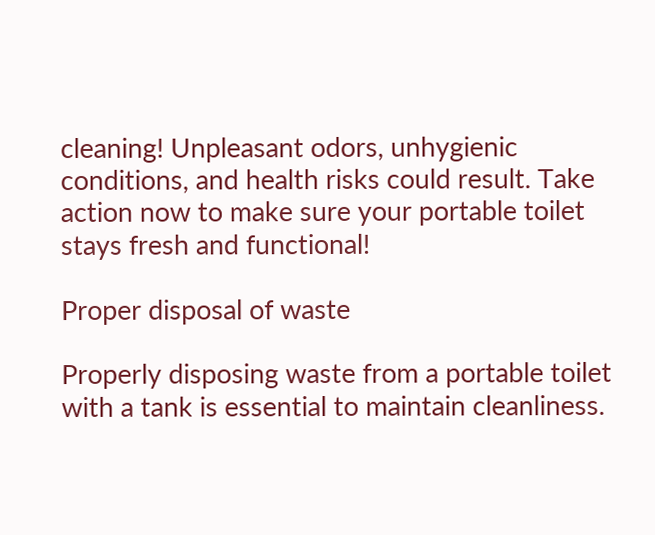cleaning! Unpleasant odors, unhygienic conditions, and health risks could result. Take action now to make sure your portable toilet stays fresh and functional!

Proper disposal of waste

Properly disposing waste from a portable toilet with a tank is essential to maintain cleanliness.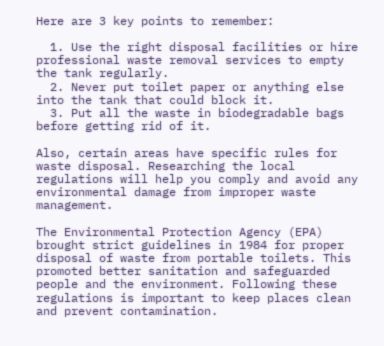Here are 3 key points to remember:

  1. Use the right disposal facilities or hire professional waste removal services to empty the tank regularly.
  2. Never put toilet paper or anything else into the tank that could block it.
  3. Put all the waste in biodegradable bags before getting rid of it.

Also, certain areas have specific rules for waste disposal. Researching the local regulations will help you comply and avoid any environmental damage from improper waste management.

The Environmental Protection Agency (EPA) brought strict guidelines in 1984 for proper disposal of waste from portable toilets. This promoted better sanitation and safeguarded people and the environment. Following these regulations is important to keep places clean and prevent contamination.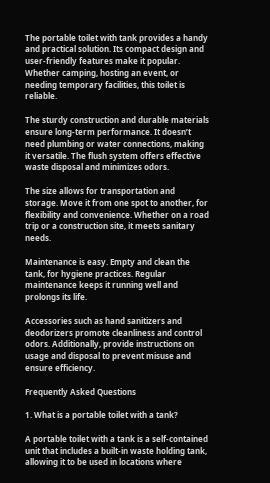The portable toilet with tank provides a handy and practical solution. Its compact design and user-friendly features make it popular. Whether camping, hosting an event, or needing temporary facilities, this toilet is reliable.

The sturdy construction and durable materials ensure long-term performance. It doesn’t need plumbing or water connections, making it versatile. The flush system offers effective waste disposal and minimizes odors.

The size allows for transportation and storage. Move it from one spot to another, for flexibility and convenience. Whether on a road trip or a construction site, it meets sanitary needs.

Maintenance is easy. Empty and clean the tank, for hygiene practices. Regular maintenance keeps it running well and prolongs its life.

Accessories such as hand sanitizers and deodorizers promote cleanliness and control odors. Additionally, provide instructions on usage and disposal to prevent misuse and ensure efficiency.

Frequently Asked Questions

1. What is a portable toilet with a tank?

A portable toilet with a tank is a self-contained unit that includes a built-in waste holding tank, allowing it to be used in locations where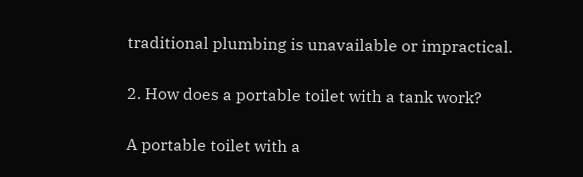traditional plumbing is unavailable or impractical.

2. How does a portable toilet with a tank work?

A portable toilet with a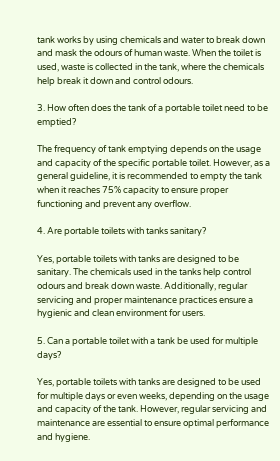tank works by using chemicals and water to break down and mask the odours of human waste. When the toilet is used, waste is collected in the tank, where the chemicals help break it down and control odours.

3. How often does the tank of a portable toilet need to be emptied?

The frequency of tank emptying depends on the usage and capacity of the specific portable toilet. However, as a general guideline, it is recommended to empty the tank when it reaches 75% capacity to ensure proper functioning and prevent any overflow.

4. Are portable toilets with tanks sanitary?

Yes, portable toilets with tanks are designed to be sanitary. The chemicals used in the tanks help control odours and break down waste. Additionally, regular servicing and proper maintenance practices ensure a hygienic and clean environment for users.

5. Can a portable toilet with a tank be used for multiple days?

Yes, portable toilets with tanks are designed to be used for multiple days or even weeks, depending on the usage and capacity of the tank. However, regular servicing and maintenance are essential to ensure optimal performance and hygiene.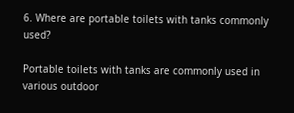6. Where are portable toilets with tanks commonly used?

Portable toilets with tanks are commonly used in various outdoor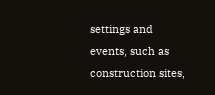settings and events, such as construction sites,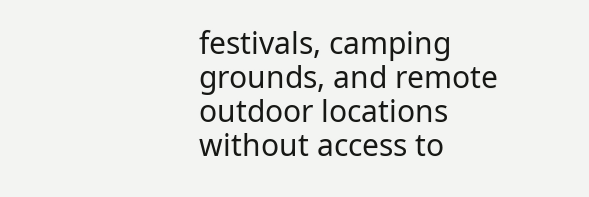festivals, camping grounds, and remote outdoor locations without access to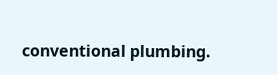conventional plumbing.